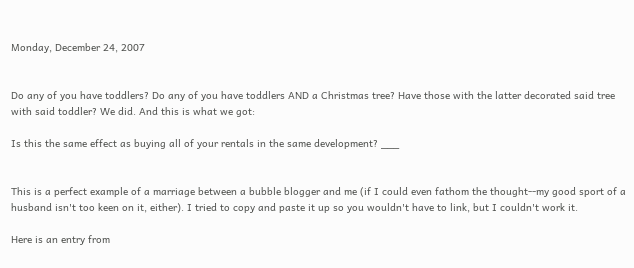Monday, December 24, 2007


Do any of you have toddlers? Do any of you have toddlers AND a Christmas tree? Have those with the latter decorated said tree with said toddler? We did. And this is what we got:

Is this the same effect as buying all of your rentals in the same development? ___


This is a perfect example of a marriage between a bubble blogger and me (if I could even fathom the thought--my good sport of a husband isn't too keen on it, either). I tried to copy and paste it up so you wouldn't have to link, but I couldn't work it.

Here is an entry from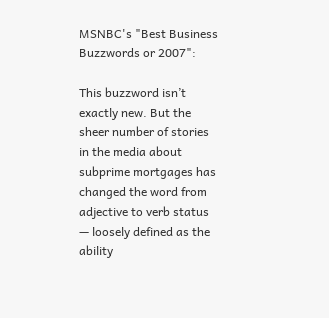MSNBC's "Best Business Buzzwords or 2007":

This buzzword isn’t exactly new. But the sheer number of stories in the media about subprime mortgages has changed the word from adjective to verb status — loosely defined as the ability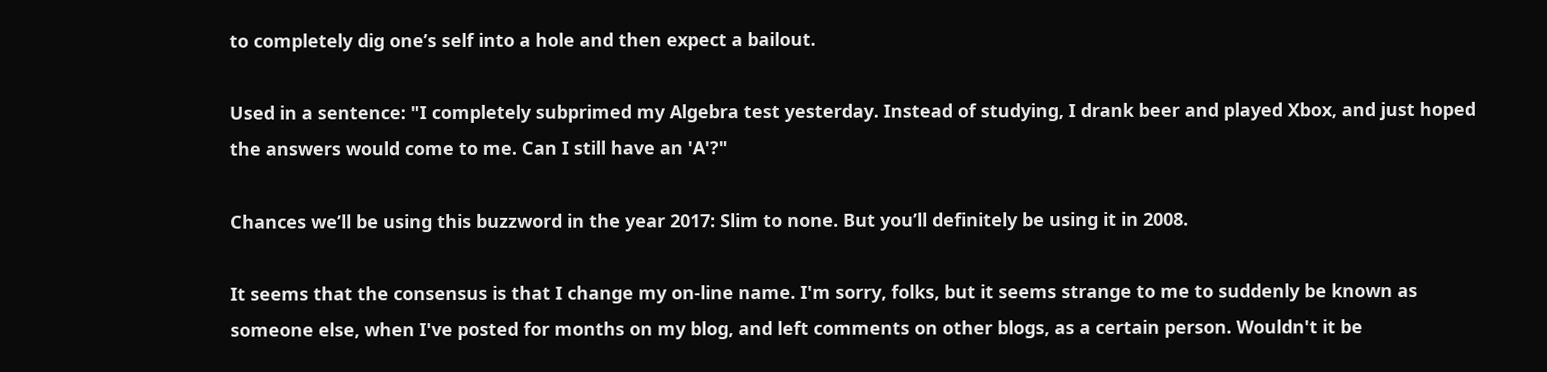to completely dig one’s self into a hole and then expect a bailout.

Used in a sentence: "I completely subprimed my Algebra test yesterday. Instead of studying, I drank beer and played Xbox, and just hoped the answers would come to me. Can I still have an 'A'?"

Chances we’ll be using this buzzword in the year 2017: Slim to none. But you’ll definitely be using it in 2008.

It seems that the consensus is that I change my on-line name. I'm sorry, folks, but it seems strange to me to suddenly be known as someone else, when I've posted for months on my blog, and left comments on other blogs, as a certain person. Wouldn't it be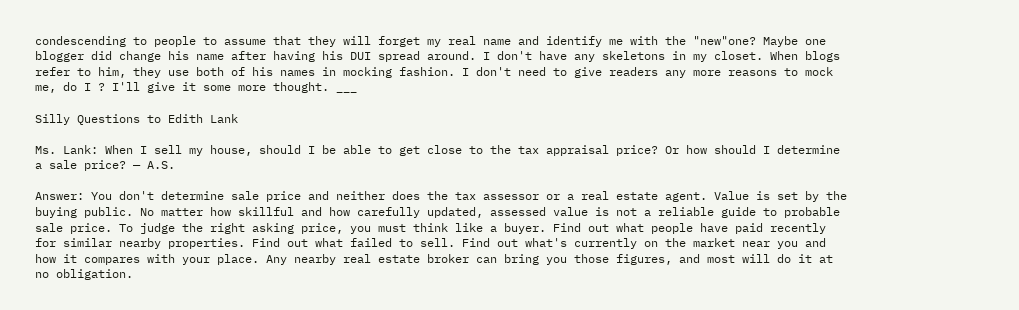condescending to people to assume that they will forget my real name and identify me with the "new"one? Maybe one blogger did change his name after having his DUI spread around. I don't have any skeletons in my closet. When blogs refer to him, they use both of his names in mocking fashion. I don't need to give readers any more reasons to mock me, do I ? I'll give it some more thought. ___

Silly Questions to Edith Lank

Ms. Lank: When I sell my house, should I be able to get close to the tax appraisal price? Or how should I determine a sale price? — A.S.

Answer: You don't determine sale price and neither does the tax assessor or a real estate agent. Value is set by the buying public. No matter how skillful and how carefully updated, assessed value is not a reliable guide to probable sale price. To judge the right asking price, you must think like a buyer. Find out what people have paid recently for similar nearby properties. Find out what failed to sell. Find out what's currently on the market near you and how it compares with your place. Any nearby real estate broker can bring you those figures, and most will do it at no obligation.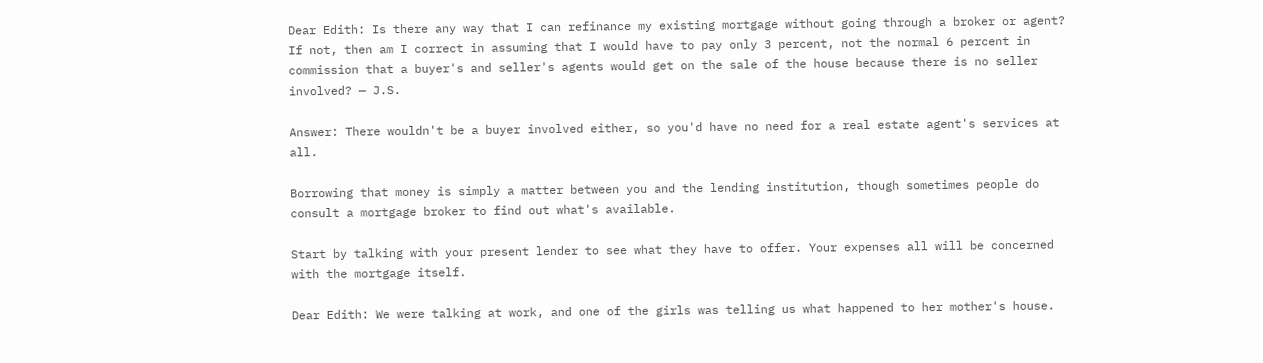Dear Edith: Is there any way that I can refinance my existing mortgage without going through a broker or agent? If not, then am I correct in assuming that I would have to pay only 3 percent, not the normal 6 percent in commission that a buyer's and seller's agents would get on the sale of the house because there is no seller involved? — J.S.

Answer: There wouldn't be a buyer involved either, so you'd have no need for a real estate agent's services at all.

Borrowing that money is simply a matter between you and the lending institution, though sometimes people do consult a mortgage broker to find out what's available.

Start by talking with your present lender to see what they have to offer. Your expenses all will be concerned with the mortgage itself.

Dear Edith: We were talking at work, and one of the girls was telling us what happened to her mother's house.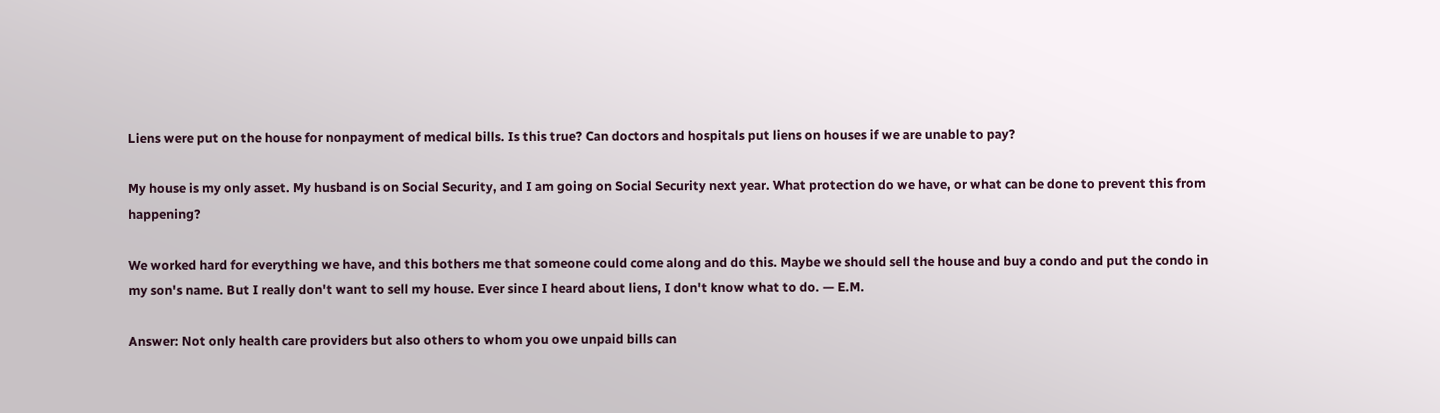Liens were put on the house for nonpayment of medical bills. Is this true? Can doctors and hospitals put liens on houses if we are unable to pay?

My house is my only asset. My husband is on Social Security, and I am going on Social Security next year. What protection do we have, or what can be done to prevent this from happening?

We worked hard for everything we have, and this bothers me that someone could come along and do this. Maybe we should sell the house and buy a condo and put the condo in my son's name. But I really don't want to sell my house. Ever since I heard about liens, I don't know what to do. — E.M.

Answer: Not only health care providers but also others to whom you owe unpaid bills can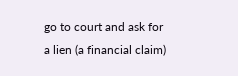go to court and ask for a lien (a financial claim)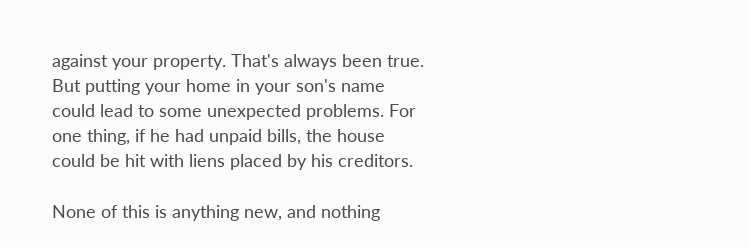against your property. That's always been true. But putting your home in your son's name could lead to some unexpected problems. For one thing, if he had unpaid bills, the house could be hit with liens placed by his creditors.

None of this is anything new, and nothing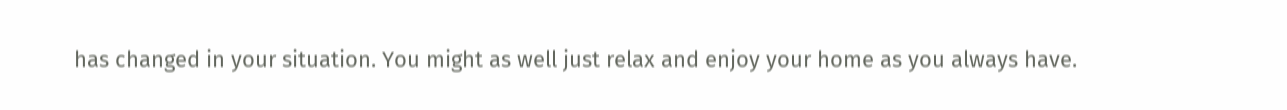has changed in your situation. You might as well just relax and enjoy your home as you always have.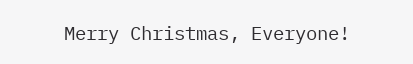Merry Christmas, Everyone!